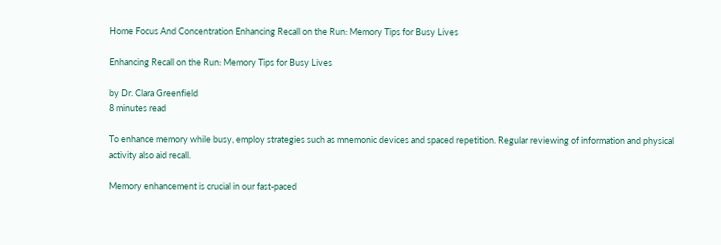Home Focus And Concentration Enhancing Recall on the Run: Memory Tips for Busy Lives

Enhancing Recall on the Run: Memory Tips for Busy Lives

by Dr. Clara Greenfield
8 minutes read

To enhance memory while busy, employ strategies such as mnemonic devices and spaced repetition. Regular reviewing of information and physical activity also aid recall.

Memory enhancement is crucial in our fast-paced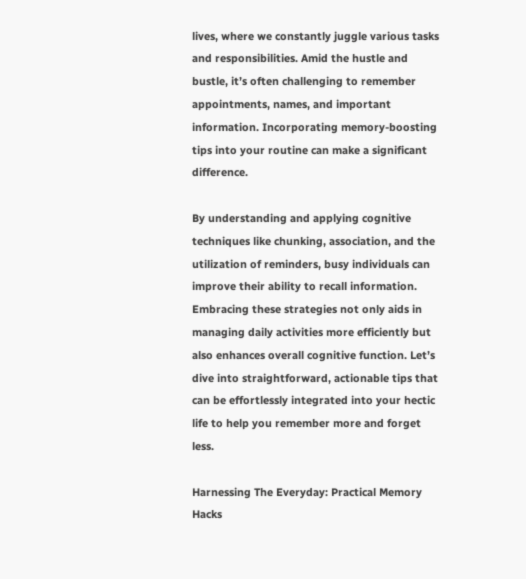lives, where we constantly juggle various tasks and responsibilities. Amid the hustle and bustle, it’s often challenging to remember appointments, names, and important information. Incorporating memory-boosting tips into your routine can make a significant difference.

By understanding and applying cognitive techniques like chunking, association, and the utilization of reminders, busy individuals can improve their ability to recall information. Embracing these strategies not only aids in managing daily activities more efficiently but also enhances overall cognitive function. Let’s dive into straightforward, actionable tips that can be effortlessly integrated into your hectic life to help you remember more and forget less.

Harnessing The Everyday: Practical Memory Hacks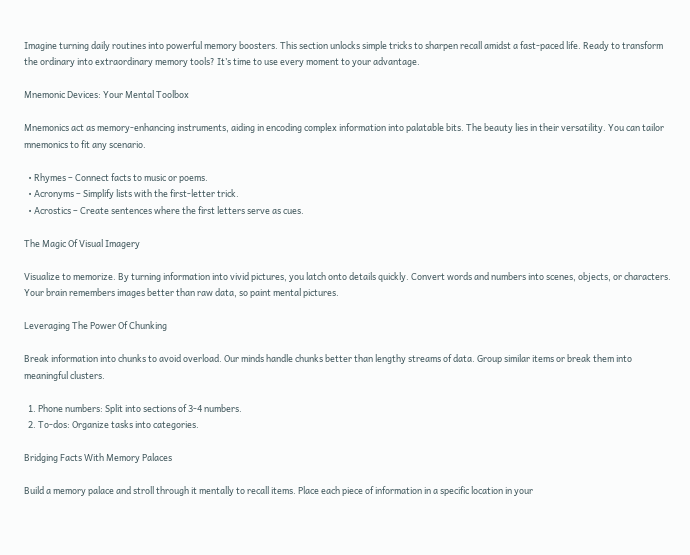Imagine turning daily routines into powerful memory boosters. This section unlocks simple tricks to sharpen recall amidst a fast-paced life. Ready to transform the ordinary into extraordinary memory tools? It’s time to use every moment to your advantage.

Mnemonic Devices: Your Mental Toolbox

Mnemonics act as memory-enhancing instruments, aiding in encoding complex information into palatable bits. The beauty lies in their versatility. You can tailor mnemonics to fit any scenario.

  • Rhymes – Connect facts to music or poems.
  • Acronyms – Simplify lists with the first-letter trick.
  • Acrostics – Create sentences where the first letters serve as cues.

The Magic Of Visual Imagery

Visualize to memorize. By turning information into vivid pictures, you latch onto details quickly. Convert words and numbers into scenes, objects, or characters. Your brain remembers images better than raw data, so paint mental pictures.

Leveraging The Power Of Chunking

Break information into chunks to avoid overload. Our minds handle chunks better than lengthy streams of data. Group similar items or break them into meaningful clusters.

  1. Phone numbers: Split into sections of 3-4 numbers.
  2. To-dos: Organize tasks into categories.

Bridging Facts With Memory Palaces

Build a memory palace and stroll through it mentally to recall items. Place each piece of information in a specific location in your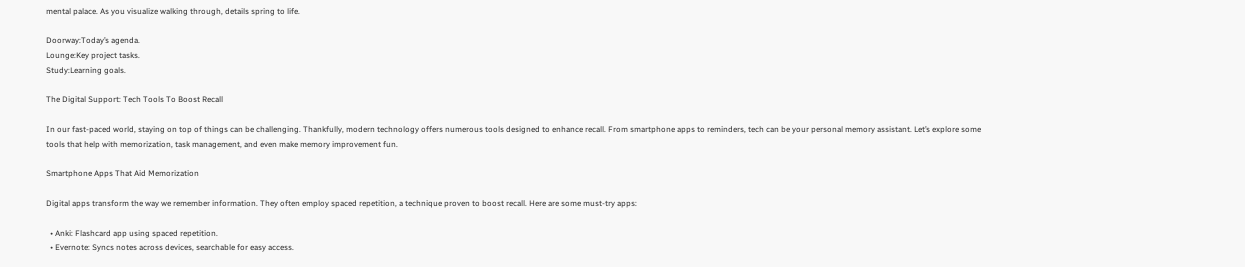mental palace. As you visualize walking through, details spring to life.

Doorway:Today’s agenda.
Lounge:Key project tasks.
Study:Learning goals.

The Digital Support: Tech Tools To Boost Recall

In our fast-paced world, staying on top of things can be challenging. Thankfully, modern technology offers numerous tools designed to enhance recall. From smartphone apps to reminders, tech can be your personal memory assistant. Let’s explore some tools that help with memorization, task management, and even make memory improvement fun.

Smartphone Apps That Aid Memorization

Digital apps transform the way we remember information. They often employ spaced repetition, a technique proven to boost recall. Here are some must-try apps:

  • Anki: Flashcard app using spaced repetition.
  • Evernote: Syncs notes across devices, searchable for easy access.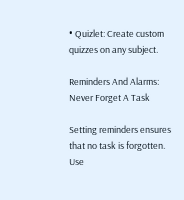• Quizlet: Create custom quizzes on any subject.

Reminders And Alarms: Never Forget A Task

Setting reminders ensures that no task is forgotten. Use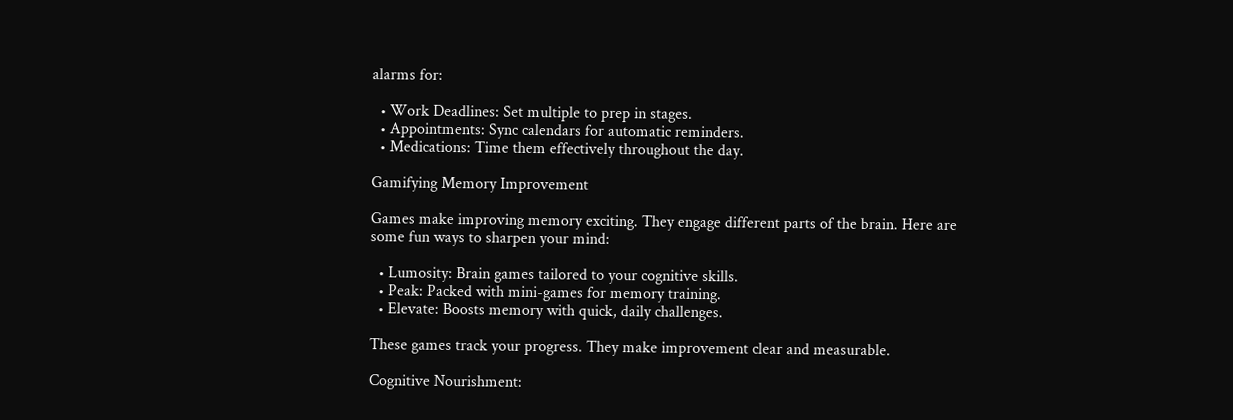alarms for:

  • Work Deadlines: Set multiple to prep in stages.
  • Appointments: Sync calendars for automatic reminders.
  • Medications: Time them effectively throughout the day.

Gamifying Memory Improvement

Games make improving memory exciting. They engage different parts of the brain. Here are some fun ways to sharpen your mind:

  • Lumosity: Brain games tailored to your cognitive skills.
  • Peak: Packed with mini-games for memory training.
  • Elevate: Boosts memory with quick, daily challenges.

These games track your progress. They make improvement clear and measurable.

Cognitive Nourishment: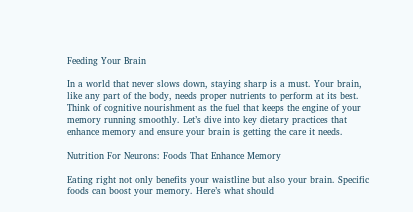Feeding Your Brain

In a world that never slows down, staying sharp is a must. Your brain, like any part of the body, needs proper nutrients to perform at its best. Think of cognitive nourishment as the fuel that keeps the engine of your memory running smoothly. Let’s dive into key dietary practices that enhance memory and ensure your brain is getting the care it needs.

Nutrition For Neurons: Foods That Enhance Memory

Eating right not only benefits your waistline but also your brain. Specific foods can boost your memory. Here’s what should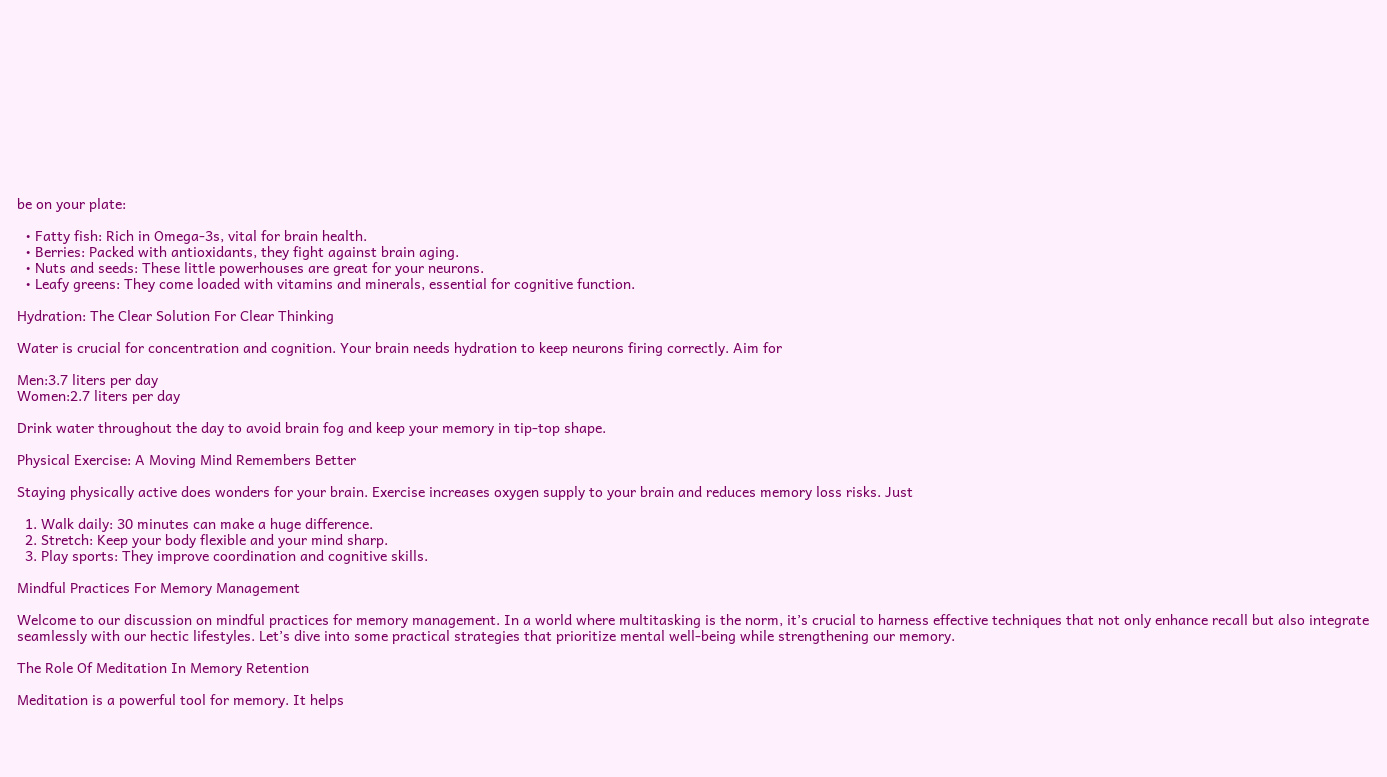be on your plate:

  • Fatty fish: Rich in Omega-3s, vital for brain health.
  • Berries: Packed with antioxidants, they fight against brain aging.
  • Nuts and seeds: These little powerhouses are great for your neurons.
  • Leafy greens: They come loaded with vitamins and minerals, essential for cognitive function.

Hydration: The Clear Solution For Clear Thinking

Water is crucial for concentration and cognition. Your brain needs hydration to keep neurons firing correctly. Aim for

Men:3.7 liters per day
Women:2.7 liters per day

Drink water throughout the day to avoid brain fog and keep your memory in tip-top shape.

Physical Exercise: A Moving Mind Remembers Better

Staying physically active does wonders for your brain. Exercise increases oxygen supply to your brain and reduces memory loss risks. Just

  1. Walk daily: 30 minutes can make a huge difference.
  2. Stretch: Keep your body flexible and your mind sharp.
  3. Play sports: They improve coordination and cognitive skills.

Mindful Practices For Memory Management

Welcome to our discussion on mindful practices for memory management. In a world where multitasking is the norm, it’s crucial to harness effective techniques that not only enhance recall but also integrate seamlessly with our hectic lifestyles. Let’s dive into some practical strategies that prioritize mental well-being while strengthening our memory.

The Role Of Meditation In Memory Retention

Meditation is a powerful tool for memory. It helps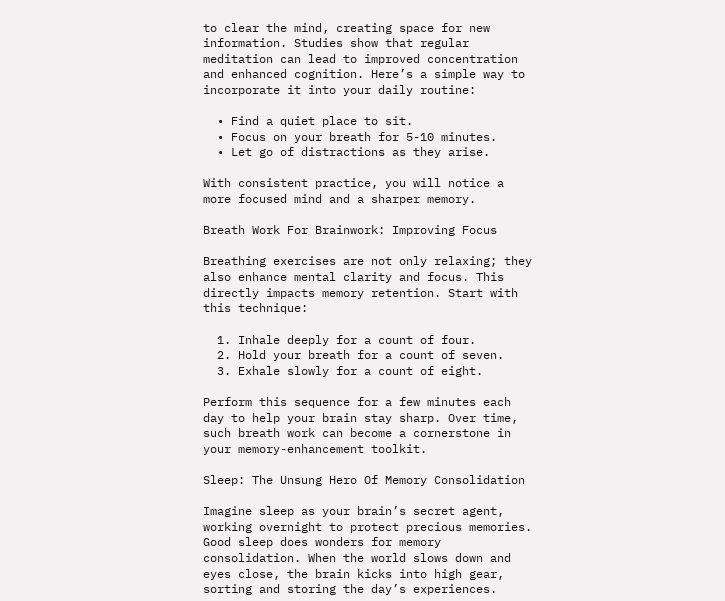to clear the mind, creating space for new information. Studies show that regular meditation can lead to improved concentration and enhanced cognition. Here’s a simple way to incorporate it into your daily routine:

  • Find a quiet place to sit.
  • Focus on your breath for 5-10 minutes.
  • Let go of distractions as they arise.

With consistent practice, you will notice a more focused mind and a sharper memory.

Breath Work For Brainwork: Improving Focus

Breathing exercises are not only relaxing; they also enhance mental clarity and focus. This directly impacts memory retention. Start with this technique:

  1. Inhale deeply for a count of four.
  2. Hold your breath for a count of seven.
  3. Exhale slowly for a count of eight.

Perform this sequence for a few minutes each day to help your brain stay sharp. Over time, such breath work can become a cornerstone in your memory-enhancement toolkit.

Sleep: The Unsung Hero Of Memory Consolidation

Imagine sleep as your brain’s secret agent, working overnight to protect precious memories. Good sleep does wonders for memory consolidation. When the world slows down and eyes close, the brain kicks into high gear, sorting and storing the day’s experiences.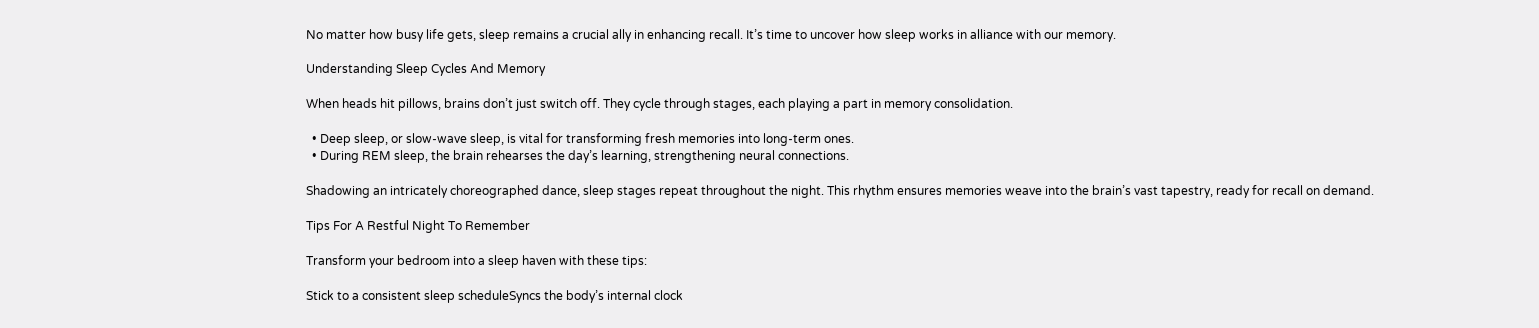No matter how busy life gets, sleep remains a crucial ally in enhancing recall. It’s time to uncover how sleep works in alliance with our memory.

Understanding Sleep Cycles And Memory

When heads hit pillows, brains don’t just switch off. They cycle through stages, each playing a part in memory consolidation.

  • Deep sleep, or slow-wave sleep, is vital for transforming fresh memories into long-term ones.
  • During REM sleep, the brain rehearses the day’s learning, strengthening neural connections.

Shadowing an intricately choreographed dance, sleep stages repeat throughout the night. This rhythm ensures memories weave into the brain’s vast tapestry, ready for recall on demand.

Tips For A Restful Night To Remember

Transform your bedroom into a sleep haven with these tips:

Stick to a consistent sleep scheduleSyncs the body’s internal clock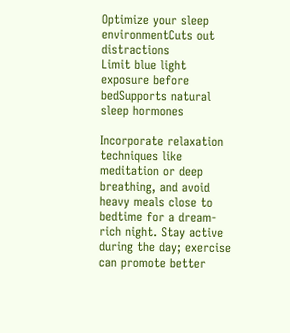Optimize your sleep environmentCuts out distractions
Limit blue light exposure before bedSupports natural sleep hormones

Incorporate relaxation techniques like meditation or deep breathing, and avoid heavy meals close to bedtime for a dream-rich night. Stay active during the day; exercise can promote better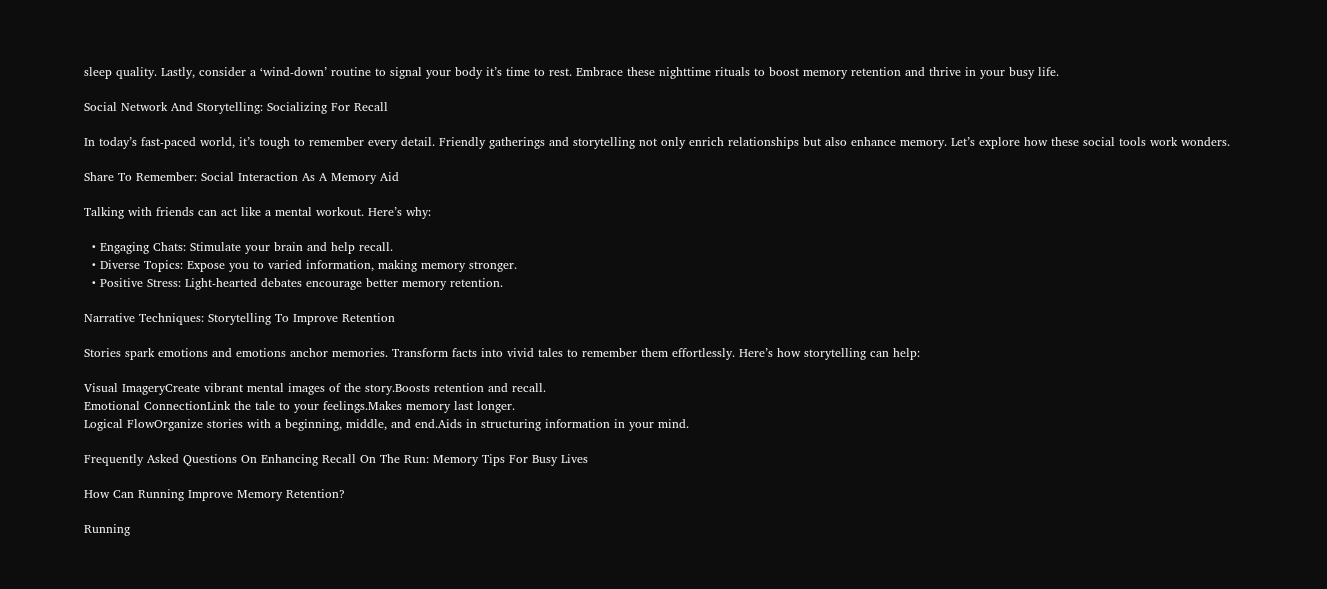sleep quality. Lastly, consider a ‘wind-down’ routine to signal your body it’s time to rest. Embrace these nighttime rituals to boost memory retention and thrive in your busy life.

Social Network And Storytelling: Socializing For Recall

In today’s fast-paced world, it’s tough to remember every detail. Friendly gatherings and storytelling not only enrich relationships but also enhance memory. Let’s explore how these social tools work wonders.

Share To Remember: Social Interaction As A Memory Aid

Talking with friends can act like a mental workout. Here’s why:

  • Engaging Chats: Stimulate your brain and help recall.
  • Diverse Topics: Expose you to varied information, making memory stronger.
  • Positive Stress: Light-hearted debates encourage better memory retention.

Narrative Techniques: Storytelling To Improve Retention

Stories spark emotions and emotions anchor memories. Transform facts into vivid tales to remember them effortlessly. Here’s how storytelling can help:

Visual ImageryCreate vibrant mental images of the story.Boosts retention and recall.
Emotional ConnectionLink the tale to your feelings.Makes memory last longer.
Logical FlowOrganize stories with a beginning, middle, and end.Aids in structuring information in your mind.

Frequently Asked Questions On Enhancing Recall On The Run: Memory Tips For Busy Lives

How Can Running Improve Memory Retention?

Running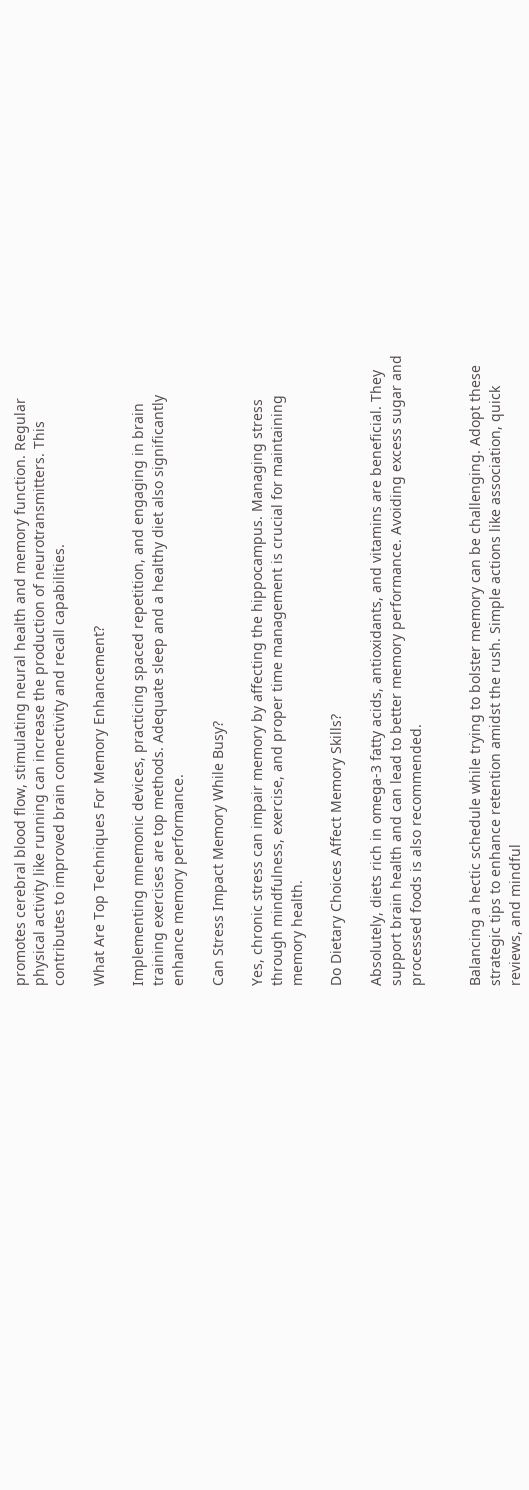promotes cerebral blood flow, stimulating neural health and memory function. Regular physical activity like running can increase the production of neurotransmitters. This contributes to improved brain connectivity and recall capabilities.

What Are Top Techniques For Memory Enhancement?

Implementing mnemonic devices, practicing spaced repetition, and engaging in brain training exercises are top methods. Adequate sleep and a healthy diet also significantly enhance memory performance.

Can Stress Impact Memory While Busy?

Yes, chronic stress can impair memory by affecting the hippocampus. Managing stress through mindfulness, exercise, and proper time management is crucial for maintaining memory health.

Do Dietary Choices Affect Memory Skills?

Absolutely, diets rich in omega-3 fatty acids, antioxidants, and vitamins are beneficial. They support brain health and can lead to better memory performance. Avoiding excess sugar and processed foods is also recommended.


Balancing a hectic schedule while trying to bolster memory can be challenging. Adopt these strategic tips to enhance retention amidst the rush. Simple actions like association, quick reviews, and mindful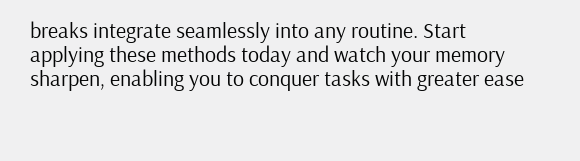breaks integrate seamlessly into any routine. Start applying these methods today and watch your memory sharpen, enabling you to conquer tasks with greater ease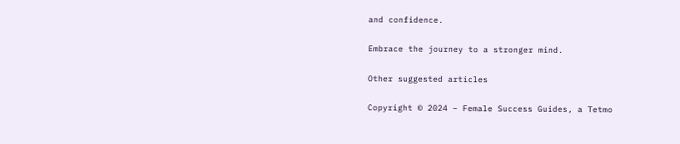and confidence.

Embrace the journey to a stronger mind.

Other suggested articles

Copyright © 2024 – Female Success Guides, a Tetmo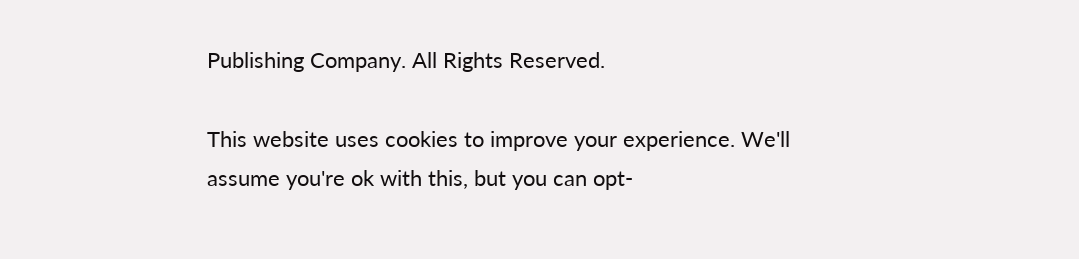Publishing Company. All Rights Reserved.

This website uses cookies to improve your experience. We'll assume you're ok with this, but you can opt-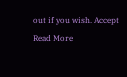out if you wish. Accept Read More